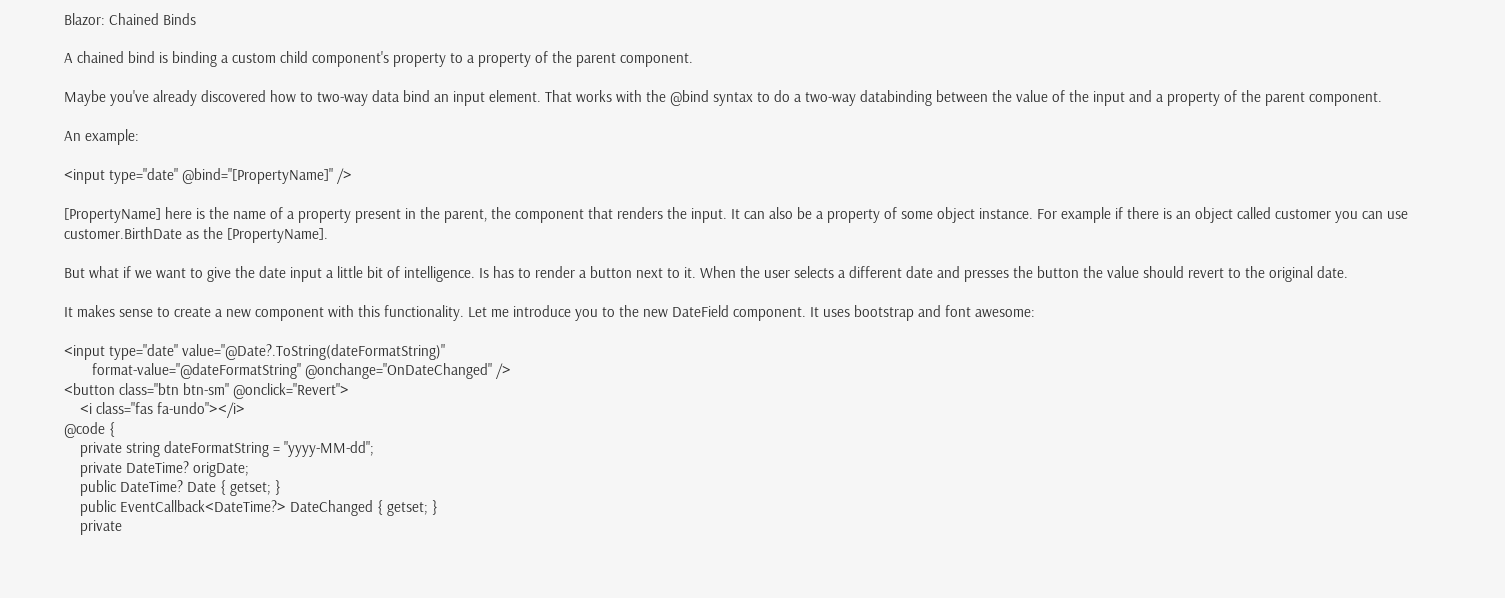Blazor: Chained Binds

A chained bind is binding a custom child component's property to a property of the parent component.

Maybe you've already discovered how to two-way data bind an input element. That works with the @bind syntax to do a two-way databinding between the value of the input and a property of the parent component.

An example:

<input type="date" @bind="[PropertyName]" />

[PropertyName] here is the name of a property present in the parent, the component that renders the input. It can also be a property of some object instance. For example if there is an object called customer you can use customer.BirthDate as the [PropertyName].

But what if we want to give the date input a little bit of intelligence. Is has to render a button next to it. When the user selects a different date and presses the button the value should revert to the original date.

It makes sense to create a new component with this functionality. Let me introduce you to the new DateField component. It uses bootstrap and font awesome:

<input type="date" value="@Date?.ToString(dateFormatString)"
       format-value="@dateFormatString" @onchange="OnDateChanged" />
<button class="btn btn-sm" @onclick="Revert">
    <i class="fas fa-undo"></i>
@code {
    private string dateFormatString = "yyyy-MM-dd";
    private DateTime? origDate;
    public DateTime? Date { getset; }
    public EventCallback<DateTime?> DateChanged { getset; }
    private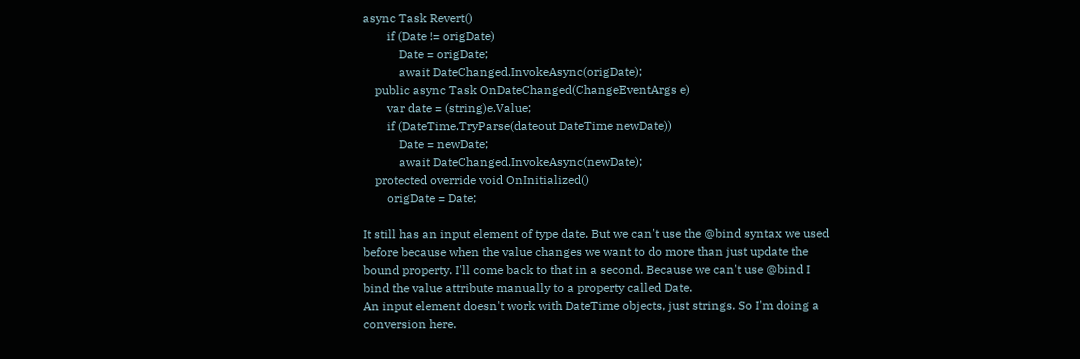async Task Revert()
        if (Date != origDate)
            Date = origDate;
            await DateChanged.InvokeAsync(origDate);
    public async Task OnDateChanged(ChangeEventArgs e)
        var date = (string)e.Value;
        if (DateTime.TryParse(dateout DateTime newDate))
            Date = newDate;
            await DateChanged.InvokeAsync(newDate);
    protected override void OnInitialized()
        origDate = Date;

It still has an input element of type date. But we can't use the @bind syntax we used before because when the value changes we want to do more than just update the bound property. I'll come back to that in a second. Because we can't use @bind I bind the value attribute manually to a property called Date.
An input element doesn't work with DateTime objects, just strings. So I'm doing a conversion here.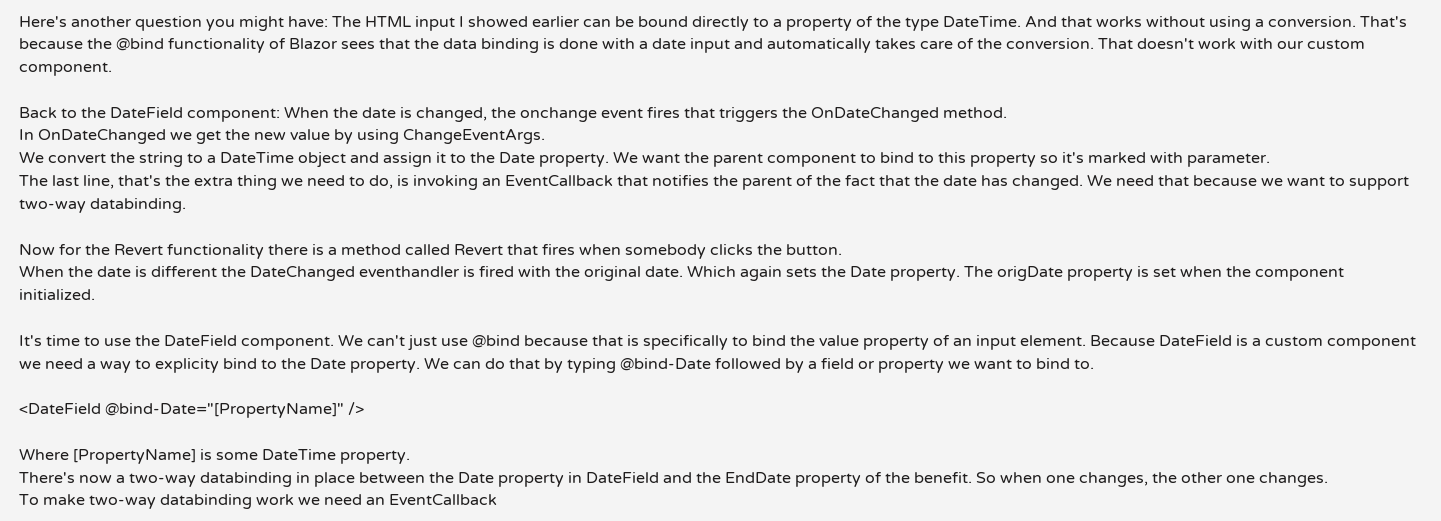Here's another question you might have: The HTML input I showed earlier can be bound directly to a property of the type DateTime. And that works without using a conversion. That's because the @bind functionality of Blazor sees that the data binding is done with a date input and automatically takes care of the conversion. That doesn't work with our custom component.

Back to the DateField component: When the date is changed, the onchange event fires that triggers the OnDateChanged method.
In OnDateChanged we get the new value by using ChangeEventArgs.
We convert the string to a DateTime object and assign it to the Date property. We want the parent component to bind to this property so it's marked with parameter.
The last line, that's the extra thing we need to do, is invoking an EventCallback that notifies the parent of the fact that the date has changed. We need that because we want to support two-way databinding.

Now for the Revert functionality there is a method called Revert that fires when somebody clicks the button.
When the date is different the DateChanged eventhandler is fired with the original date. Which again sets the Date property. The origDate property is set when the component initialized.

It's time to use the DateField component. We can't just use @bind because that is specifically to bind the value property of an input element. Because DateField is a custom component we need a way to explicity bind to the Date property. We can do that by typing @bind-Date followed by a field or property we want to bind to.

<DateField @bind-Date="[PropertyName]" />

Where [PropertyName] is some DateTime property.
There's now a two-way databinding in place between the Date property in DateField and the EndDate property of the benefit. So when one changes, the other one changes.
To make two-way databinding work we need an EventCallback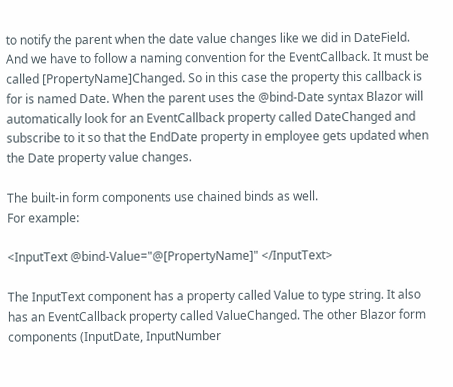to notify the parent when the date value changes like we did in DateField. And we have to follow a naming convention for the EventCallback. It must be called [PropertyName]Changed. So in this case the property this callback is for is named Date. When the parent uses the @bind-Date syntax Blazor will automatically look for an EventCallback property called DateChanged and subscribe to it so that the EndDate property in employee gets updated when the Date property value changes.

The built-in form components use chained binds as well.
For example:

<InputText @bind-Value="@[PropertyName]" </InputText>

The InputText component has a property called Value to type string. It also has an EventCallback property called ValueChanged. The other Blazor form components (InputDate, InputNumber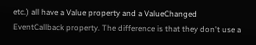etc.) all have a Value property and a ValueChanged EventCallback property. The difference is that they don't use a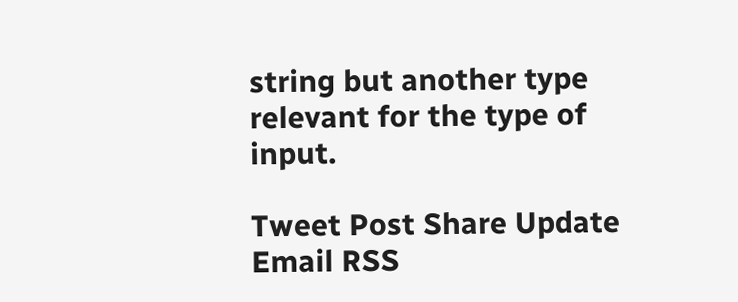string but another type relevant for the type of input.

Tweet Post Share Update Email RSS